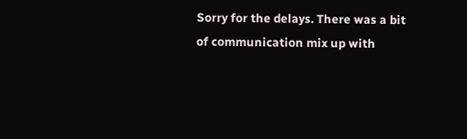Sorry for the delays. There was a bit of communication mix up with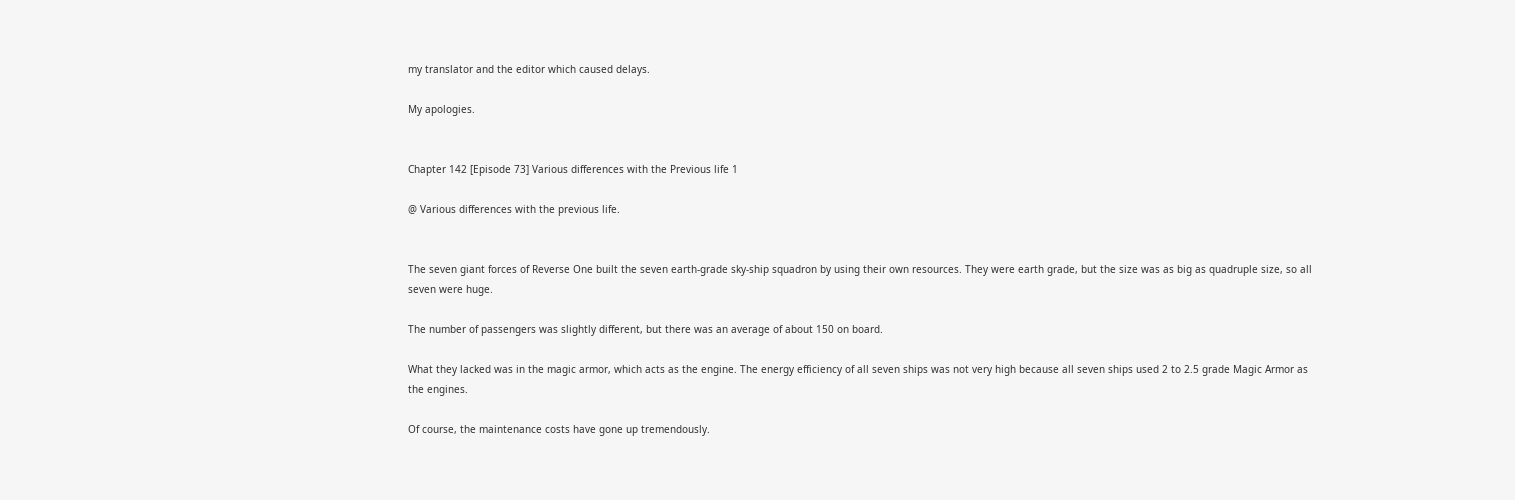my translator and the editor which caused delays.

My apologies.


Chapter 142 [Episode 73] Various differences with the Previous life 1

@ Various differences with the previous life.


The seven giant forces of Reverse One built the seven earth-grade sky-ship squadron by using their own resources. They were earth grade, but the size was as big as quadruple size, so all seven were huge.

The number of passengers was slightly different, but there was an average of about 150 on board.

What they lacked was in the magic armor, which acts as the engine. The energy efficiency of all seven ships was not very high because all seven ships used 2 to 2.5 grade Magic Armor as the engines.

Of course, the maintenance costs have gone up tremendously.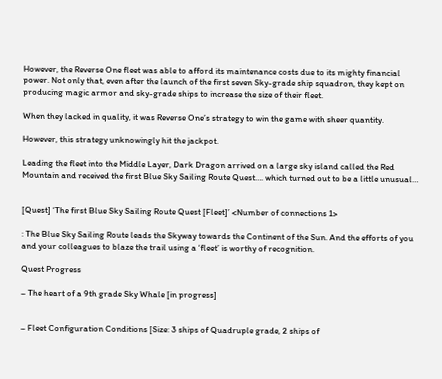However, the Reverse One fleet was able to afford its maintenance costs due to its mighty financial power. Not only that, even after the launch of the first seven Sky-grade ship squadron, they kept on producing magic armor and sky-grade ships to increase the size of their fleet.

When they lacked in quality, it was Reverse One’s strategy to win the game with sheer quantity.

However, this strategy unknowingly hit the jackpot.

Leading the fleet into the Middle Layer, Dark Dragon arrived on a large sky island called the Red Mountain and received the first Blue Sky Sailing Route Quest…. which turned out to be a little unusual…


[Quest] ‘The first Blue Sky Sailing Route Quest [Fleet]’ <Number of connections 1>

: The Blue Sky Sailing Route leads the Skyway towards the Continent of the Sun. And the efforts of you and your colleagues to blaze the trail using a ‘fleet’ is worthy of recognition.

Quest Progress

– The heart of a 9th grade Sky Whale [in progress]


– Fleet Configuration Conditions [Size: 3 ships of Quadruple grade, 2 ships of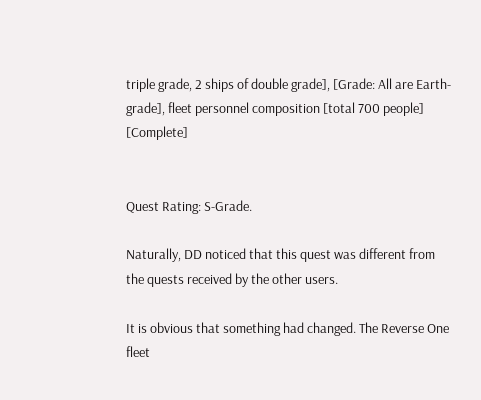triple grade, 2 ships of double grade], [Grade: All are Earth-grade], fleet personnel composition [total 700 people] [Complete]


Quest Rating: S-Grade.

Naturally, DD noticed that this quest was different from the quests received by the other users.

It is obvious that something had changed. The Reverse One fleet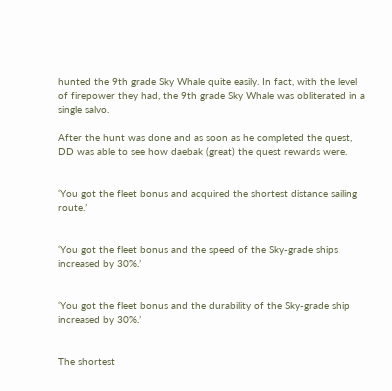hunted the 9th grade Sky Whale quite easily. In fact, with the level of firepower they had, the 9th grade Sky Whale was obliterated in a single salvo.

After the hunt was done and as soon as he completed the quest, DD was able to see how daebak (great) the quest rewards were.


‘You got the fleet bonus and acquired the shortest distance sailing route.’


‘You got the fleet bonus and the speed of the Sky-grade ships increased by 30%.’


‘You got the fleet bonus and the durability of the Sky-grade ship increased by 30%.’


The shortest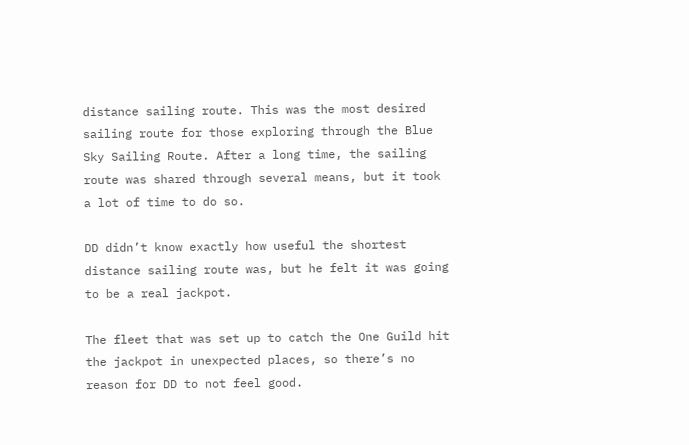distance sailing route. This was the most desired sailing route for those exploring through the Blue Sky Sailing Route. After a long time, the sailing route was shared through several means, but it took a lot of time to do so.

DD didn’t know exactly how useful the shortest distance sailing route was, but he felt it was going to be a real jackpot.

The fleet that was set up to catch the One Guild hit the jackpot in unexpected places, so there’s no reason for DD to not feel good.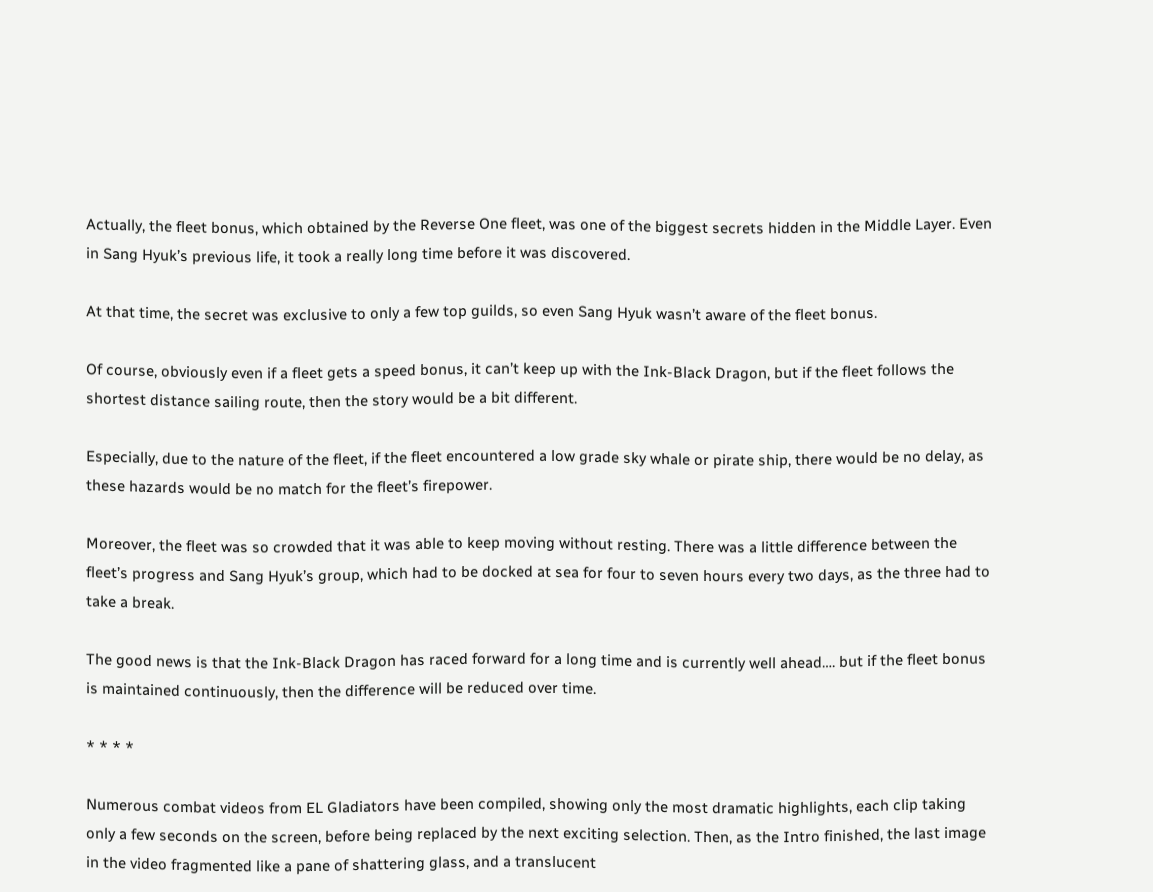Actually, the fleet bonus, which obtained by the Reverse One fleet, was one of the biggest secrets hidden in the Middle Layer. Even in Sang Hyuk’s previous life, it took a really long time before it was discovered.

At that time, the secret was exclusive to only a few top guilds, so even Sang Hyuk wasn’t aware of the fleet bonus.

Of course, obviously even if a fleet gets a speed bonus, it can’t keep up with the Ink-Black Dragon, but if the fleet follows the shortest distance sailing route, then the story would be a bit different.

Especially, due to the nature of the fleet, if the fleet encountered a low grade sky whale or pirate ship, there would be no delay, as these hazards would be no match for the fleet’s firepower.

Moreover, the fleet was so crowded that it was able to keep moving without resting. There was a little difference between the fleet’s progress and Sang Hyuk’s group, which had to be docked at sea for four to seven hours every two days, as the three had to take a break.

The good news is that the Ink-Black Dragon has raced forward for a long time and is currently well ahead…. but if the fleet bonus is maintained continuously, then the difference will be reduced over time.

* * * *

Numerous combat videos from EL Gladiators have been compiled, showing only the most dramatic highlights, each clip taking only a few seconds on the screen, before being replaced by the next exciting selection. Then, as the Intro finished, the last image in the video fragmented like a pane of shattering glass, and a translucent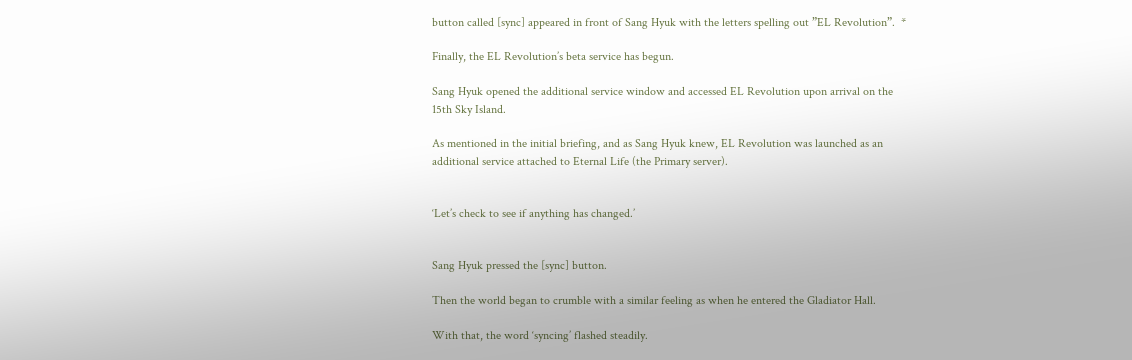button called [sync] appeared in front of Sang Hyuk with the letters spelling out ”EL Revolution”.  *

Finally, the EL Revolution’s beta service has begun.

Sang Hyuk opened the additional service window and accessed EL Revolution upon arrival on the 15th Sky Island.

As mentioned in the initial briefing, and as Sang Hyuk knew, EL Revolution was launched as an additional service attached to Eternal Life (the Primary server).


‘Let’s check to see if anything has changed.’


Sang Hyuk pressed the [sync] button.

Then the world began to crumble with a similar feeling as when he entered the Gladiator Hall.

With that, the word ‘syncing’ flashed steadily.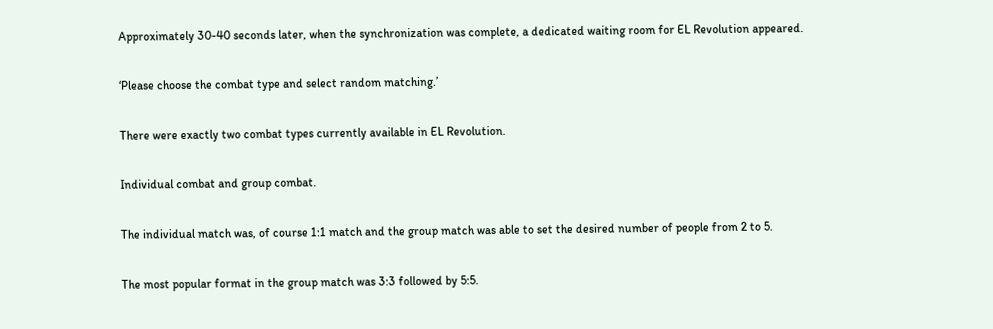Approximately 30-40 seconds later, when the synchronization was complete, a dedicated waiting room for EL Revolution appeared.

‘Please choose the combat type and select random matching.’

There were exactly two combat types currently available in EL Revolution.

Individual combat and group combat.

The individual match was, of course 1:1 match and the group match was able to set the desired number of people from 2 to 5.

The most popular format in the group match was 3:3 followed by 5:5.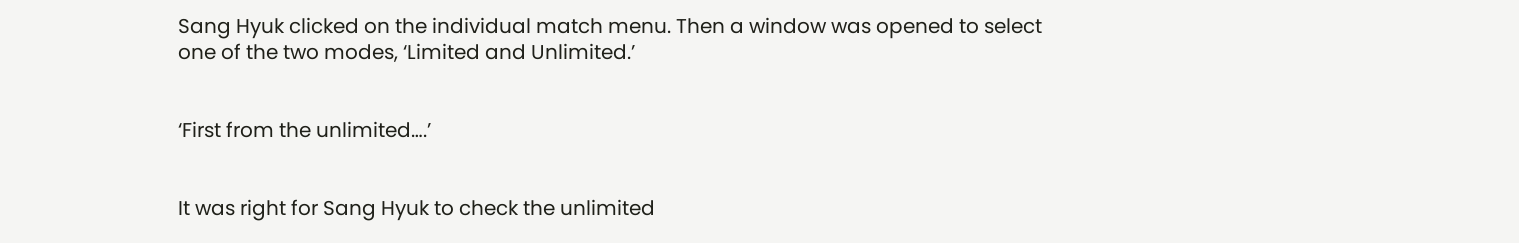Sang Hyuk clicked on the individual match menu. Then a window was opened to select one of the two modes, ‘Limited and Unlimited.’


‘First from the unlimited….’


It was right for Sang Hyuk to check the unlimited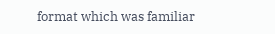format which was familiar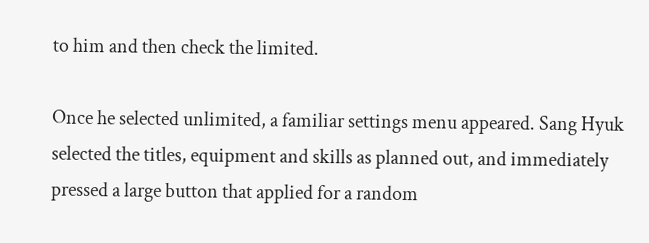to him and then check the limited.

Once he selected unlimited, a familiar settings menu appeared. Sang Hyuk selected the titles, equipment and skills as planned out, and immediately pressed a large button that applied for a random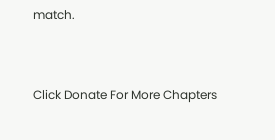match.


Click Donate For More Chapters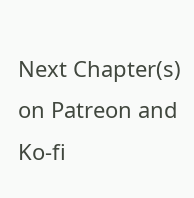Next Chapter(s) on Patreon and Ko-fi